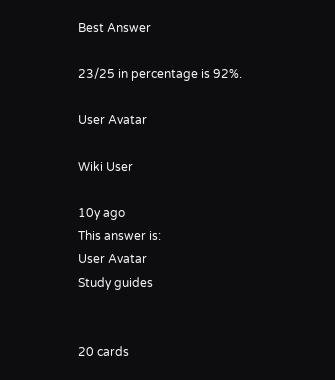Best Answer

23/25 in percentage is 92%.

User Avatar

Wiki User

10y ago
This answer is:
User Avatar
Study guides


20 cards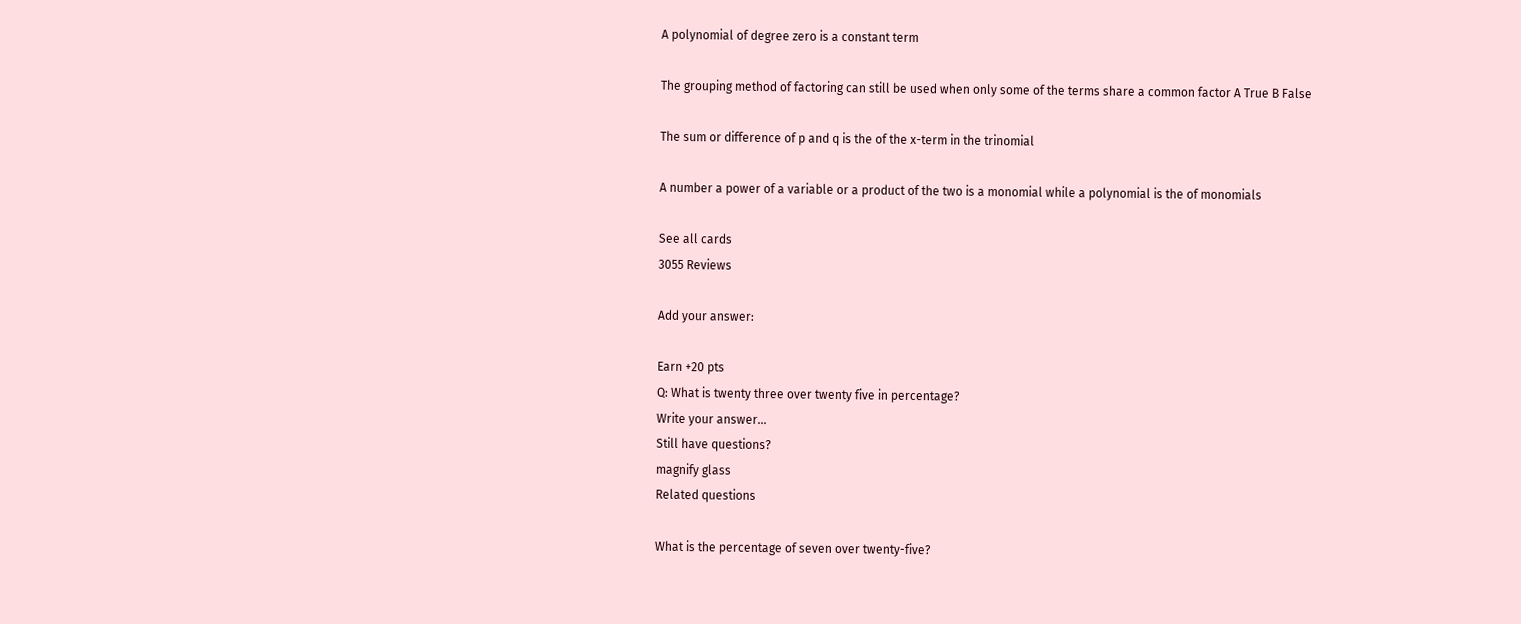A polynomial of degree zero is a constant term

The grouping method of factoring can still be used when only some of the terms share a common factor A True B False

The sum or difference of p and q is the of the x-term in the trinomial

A number a power of a variable or a product of the two is a monomial while a polynomial is the of monomials

See all cards
3055 Reviews

Add your answer:

Earn +20 pts
Q: What is twenty three over twenty five in percentage?
Write your answer...
Still have questions?
magnify glass
Related questions

What is the percentage of seven over twenty-five?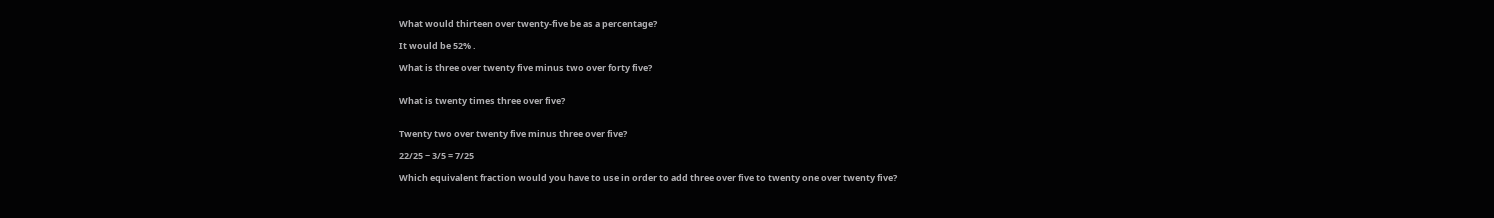What would thirteen over twenty-five be as a percentage?

It would be 52% .

What is three over twenty five minus two over forty five?


What is twenty times three over five?


Twenty two over twenty five minus three over five?

22/25 − 3/5 = 7/25

Which equivalent fraction would you have to use in order to add three over five to twenty one over twenty five?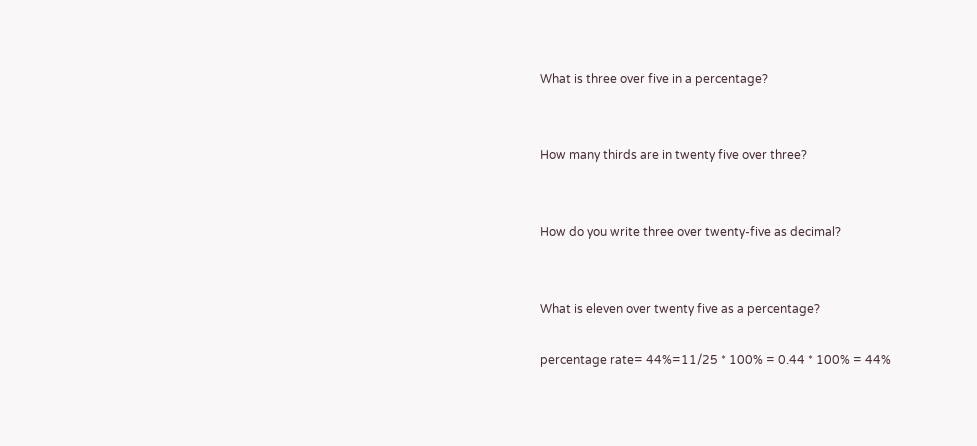What is three over five in a percentage?


How many thirds are in twenty five over three?


How do you write three over twenty-five as decimal?


What is eleven over twenty five as a percentage?

percentage rate= 44%=11/25 * 100% = 0.44 * 100% = 44%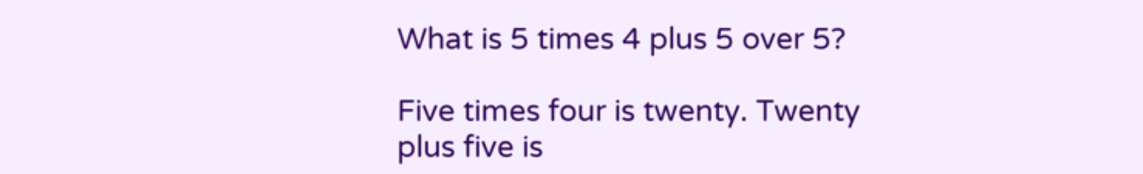What is 5 times 4 plus 5 over 5?

Five times four is twenty. Twenty plus five is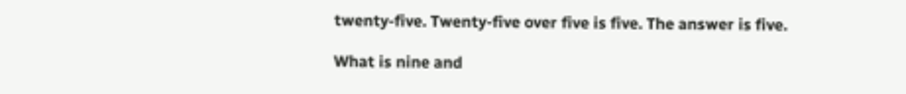twenty-five. Twenty-five over five is five. The answer is five.

What is nine and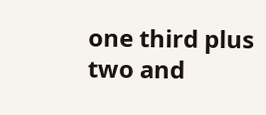one third plus two and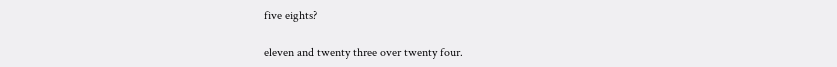five eights?

eleven and twenty three over twenty four.